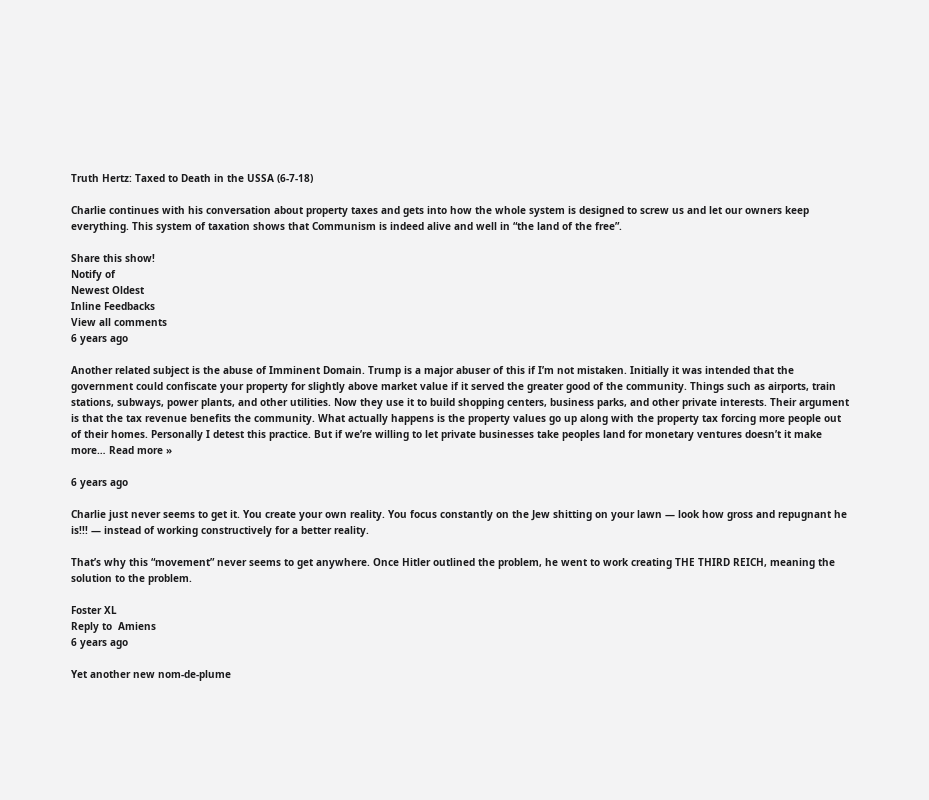Truth Hertz: Taxed to Death in the USSA (6-7-18)

Charlie continues with his conversation about property taxes and gets into how the whole system is designed to screw us and let our owners keep everything. This system of taxation shows that Communism is indeed alive and well in “the land of the free”.

Share this show!
Notify of
Newest Oldest
Inline Feedbacks
View all comments
6 years ago

Another related subject is the abuse of Imminent Domain. Trump is a major abuser of this if I’m not mistaken. Initially it was intended that the government could confiscate your property for slightly above market value if it served the greater good of the community. Things such as airports, train stations, subways, power plants, and other utilities. Now they use it to build shopping centers, business parks, and other private interests. Their argument is that the tax revenue benefits the community. What actually happens is the property values go up along with the property tax forcing more people out of their homes. Personally I detest this practice. But if we’re willing to let private businesses take peoples land for monetary ventures doesn’t it make more… Read more »

6 years ago

Charlie just never seems to get it. You create your own reality. You focus constantly on the Jew shitting on your lawn — look how gross and repugnant he is!!! — instead of working constructively for a better reality.

That’s why this “movement” never seems to get anywhere. Once Hitler outlined the problem, he went to work creating THE THIRD REICH, meaning the solution to the problem.

Foster XL
Reply to  Amiens
6 years ago

Yet another new nom-de-plume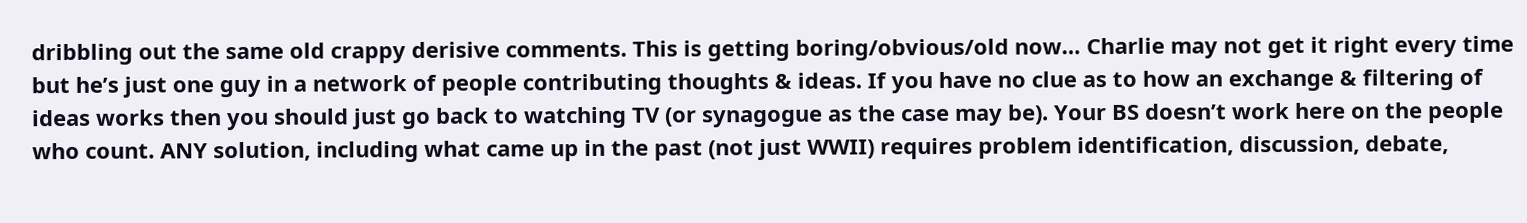dribbling out the same old crappy derisive comments. This is getting boring/obvious/old now… Charlie may not get it right every time but he’s just one guy in a network of people contributing thoughts & ideas. If you have no clue as to how an exchange & filtering of ideas works then you should just go back to watching TV (or synagogue as the case may be). Your BS doesn’t work here on the people who count. ANY solution, including what came up in the past (not just WWII) requires problem identification, discussion, debate,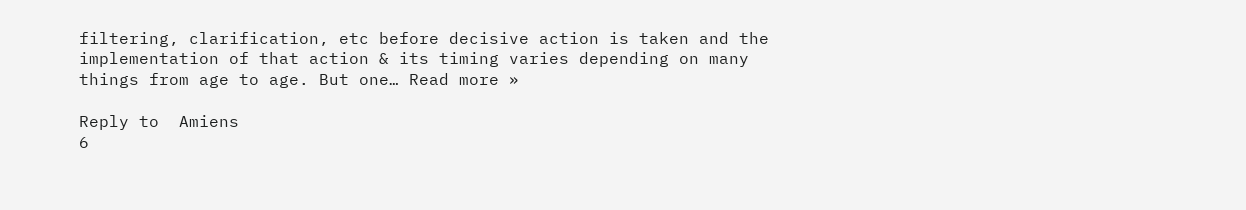filtering, clarification, etc before decisive action is taken and the implementation of that action & its timing varies depending on many things from age to age. But one… Read more »

Reply to  Amiens
6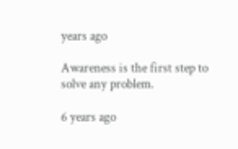years ago

Awareness is the first step to solve any problem.

6 years ago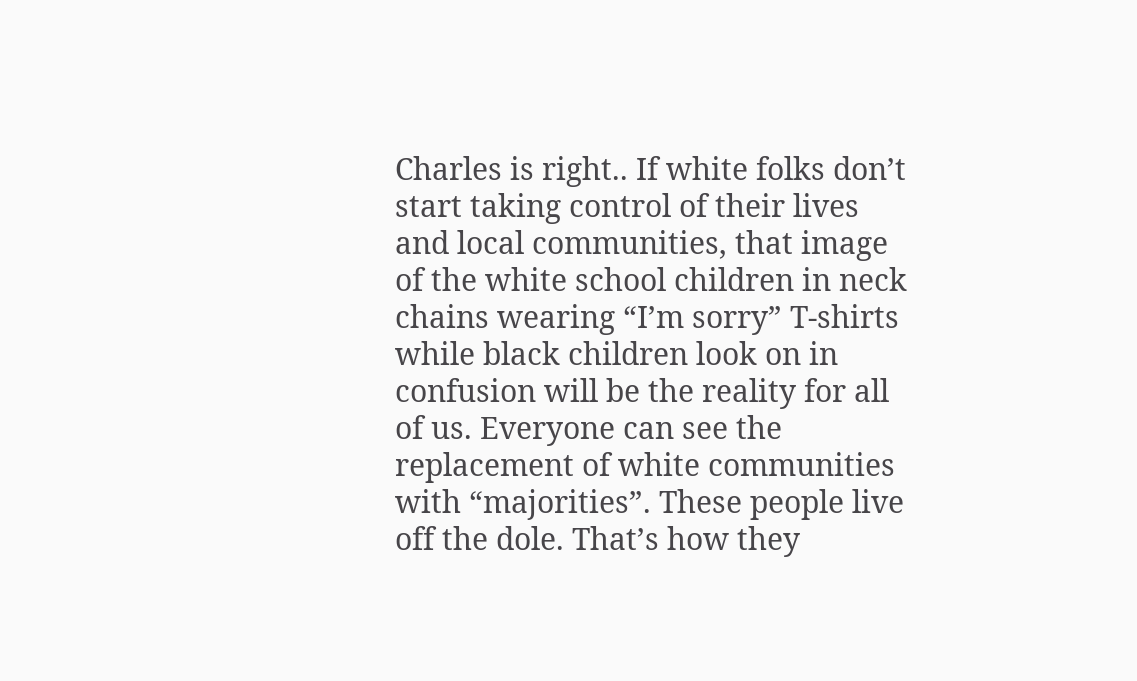Charles is right.. If white folks don’t start taking control of their lives and local communities, that image of the white school children in neck chains wearing “I’m sorry” T-shirts while black children look on in confusion will be the reality for all of us. Everyone can see the replacement of white communities with “majorities”. These people live off the dole. That’s how they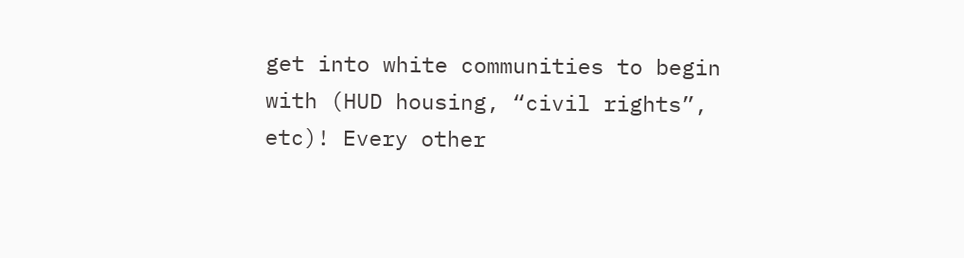get into white communities to begin with (HUD housing, “civil rights”, etc)! Every other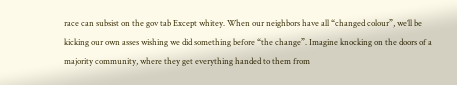race can subsist on the gov tab Except whitey. When our neighbors have all “changed colour”, we’ll be kicking our own asses wishing we did something before “the change”. Imagine knocking on the doors of a majority community, where they get everything handed to them from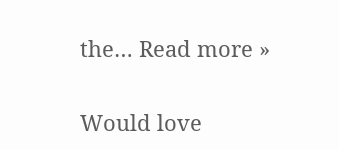the… Read more »

Would love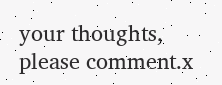your thoughts, please comment.x